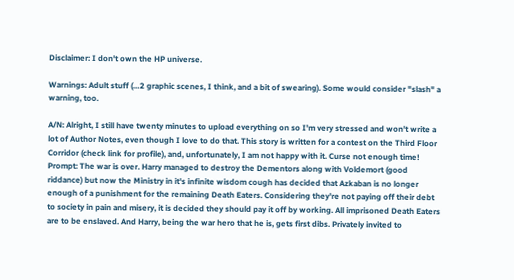Disclaimer: I don't own the HP universe.

Warnings: Adult stuff (…2 graphic scenes, I think, and a bit of swearing). Some would consider "slash" a warning, too.

A/N: Alright, I still have twenty minutes to upload everything on so I'm very stressed and won't write a lot of Author Notes, even though I love to do that. This story is written for a contest on the Third Floor Corridor (check link for profile), and, unfortunately, I am not happy with it. Curse not enough time! Prompt: The war is over. Harry managed to destroy the Dementors along with Voldemort (good riddance) but now the Ministry in it's infinite wisdom cough has decided that Azkaban is no longer enough of a punishment for the remaining Death Eaters. Considering they're not paying off their debt to society in pain and misery, it is decided they should pay it off by working. All imprisoned Death Eaters are to be enslaved. And Harry, being the war hero that he is, gets first dibs. Privately invited to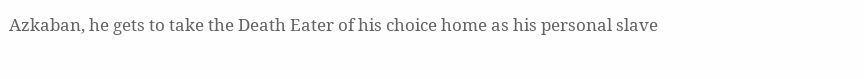Azkaban, he gets to take the Death Eater of his choice home as his personal slave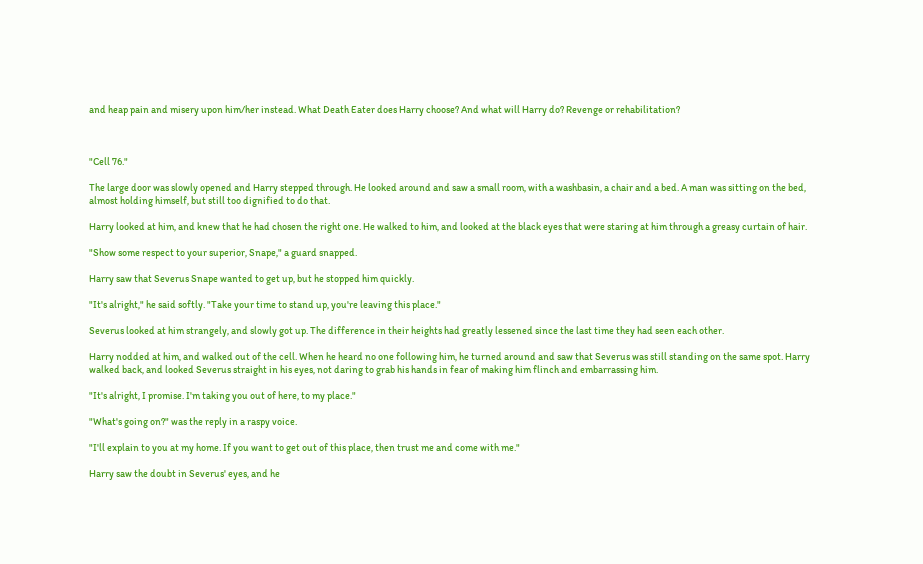and heap pain and misery upon him/her instead. What Death Eater does Harry choose? And what will Harry do? Revenge or rehabilitation?



"Cell 76."

The large door was slowly opened and Harry stepped through. He looked around and saw a small room, with a washbasin, a chair and a bed. A man was sitting on the bed, almost holding himself, but still too dignified to do that.

Harry looked at him, and knew that he had chosen the right one. He walked to him, and looked at the black eyes that were staring at him through a greasy curtain of hair.

"Show some respect to your superior, Snape," a guard snapped.

Harry saw that Severus Snape wanted to get up, but he stopped him quickly.

"It's alright," he said softly. "Take your time to stand up, you're leaving this place."

Severus looked at him strangely, and slowly got up. The difference in their heights had greatly lessened since the last time they had seen each other.

Harry nodded at him, and walked out of the cell. When he heard no one following him, he turned around and saw that Severus was still standing on the same spot. Harry walked back, and looked Severus straight in his eyes, not daring to grab his hands in fear of making him flinch and embarrassing him.

"It's alright, I promise. I'm taking you out of here, to my place."

"What's going on?" was the reply in a raspy voice.

"I'll explain to you at my home. If you want to get out of this place, then trust me and come with me."

Harry saw the doubt in Severus' eyes, and he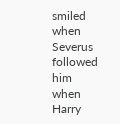smiled when Severus followed him when Harry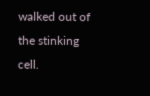walked out of the stinking cell.